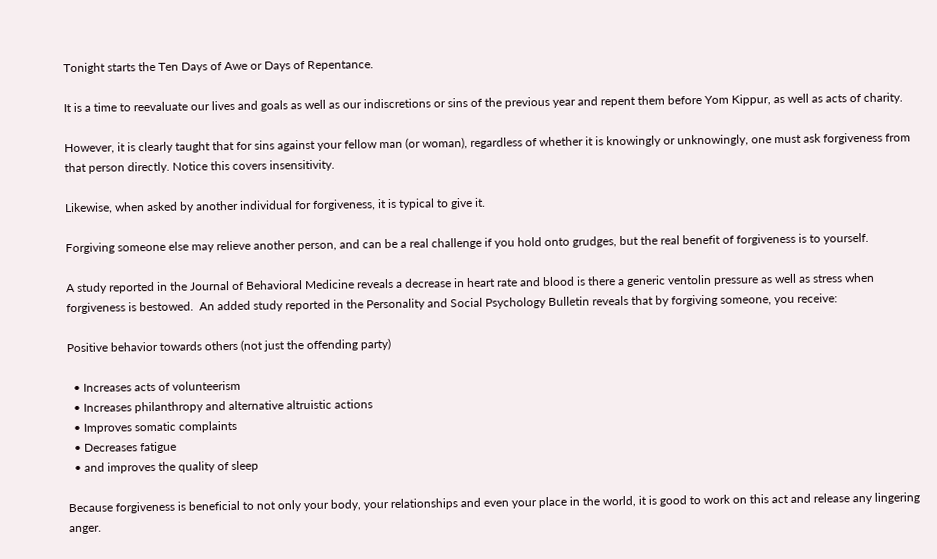Tonight starts the Ten Days of Awe or Days of Repentance.

It is a time to reevaluate our lives and goals as well as our indiscretions or sins of the previous year and repent them before Yom Kippur, as well as acts of charity.

However, it is clearly taught that for sins against your fellow man (or woman), regardless of whether it is knowingly or unknowingly, one must ask forgiveness from that person directly. Notice this covers insensitivity.

Likewise, when asked by another individual for forgiveness, it is typical to give it.

Forgiving someone else may relieve another person, and can be a real challenge if you hold onto grudges, but the real benefit of forgiveness is to yourself.

A study reported in the Journal of Behavioral Medicine reveals a decrease in heart rate and blood is there a generic ventolin pressure as well as stress when forgiveness is bestowed.  An added study reported in the Personality and Social Psychology Bulletin reveals that by forgiving someone, you receive:

Positive behavior towards others (not just the offending party)

  • Increases acts of volunteerism
  • Increases philanthropy and alternative altruistic actions
  • Improves somatic complaints
  • Decreases fatigue
  • and improves the quality of sleep

Because forgiveness is beneficial to not only your body, your relationships and even your place in the world, it is good to work on this act and release any lingering anger.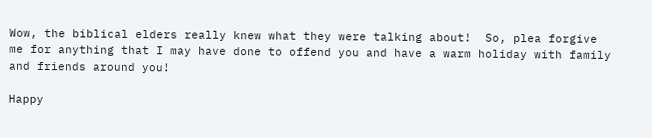Wow, the biblical elders really knew what they were talking about!  So, plea forgive me for anything that I may have done to offend you and have a warm holiday with family and friends around you!

Happy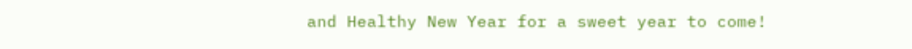and Healthy New Year for a sweet year to come!